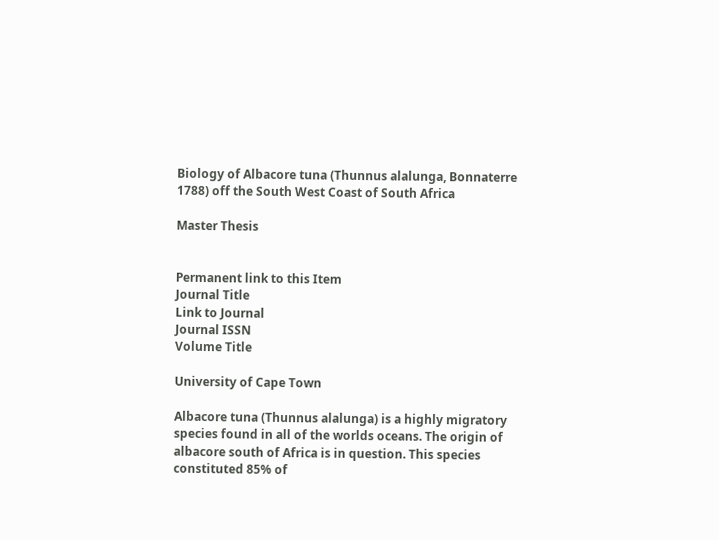Biology of Albacore tuna (Thunnus alalunga, Bonnaterre 1788) off the South West Coast of South Africa

Master Thesis


Permanent link to this Item
Journal Title
Link to Journal
Journal ISSN
Volume Title

University of Cape Town

Albacore tuna (Thunnus alalunga) is a highly migratory species found in all of the worlds oceans. The origin of albacore south of Africa is in question. This species constituted 85% of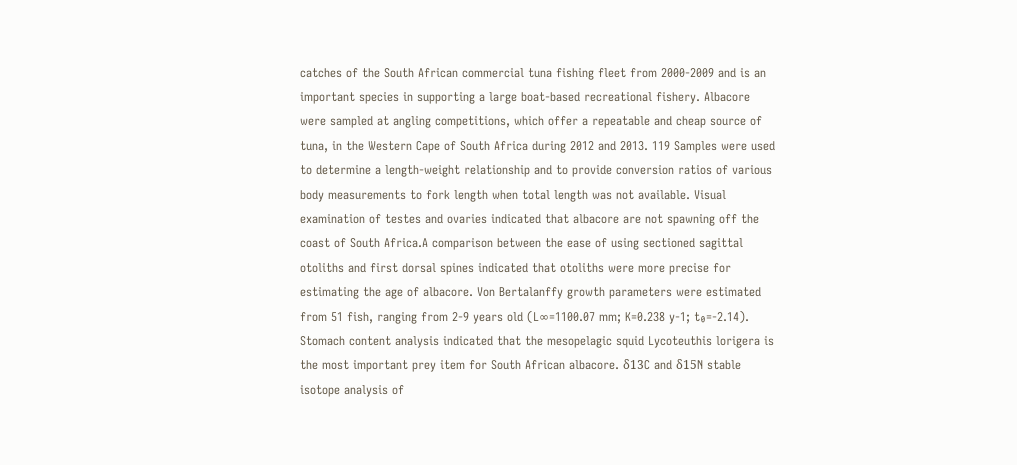catches of the South African commercial tuna fishing fleet from 2000-2009 and is an important species in supporting a large boat-based recreational fishery. Albacore were sampled at angling competitions, which offer a repeatable and cheap source of tuna, in the Western Cape of South Africa during 2012 and 2013. 119 Samples were used to determine a length-weight relationship and to provide conversion ratios of various body measurements to fork length when total length was not available. Visual examination of testes and ovaries indicated that albacore are not spawning off the coast of South Africa.A comparison between the ease of using sectioned sagittal otoliths and first dorsal spines indicated that otoliths were more precise for estimating the age of albacore. Von Bertalanffy growth parameters were estimated from 51 fish, ranging from 2-9 years old (L∞=1100.07 mm; K=0.238 y-1; t₀=-2.14). Stomach content analysis indicated that the mesopelagic squid Lycoteuthis lorigera is the most important prey item for South African albacore. δ13C and δ15N stable isotope analysis of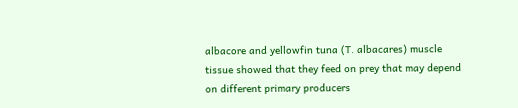albacore and yellowfin tuna (T. albacares) muscle tissue showed that they feed on prey that may depend on different primary producers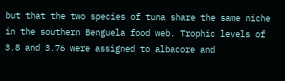but that the two species of tuna share the same niche in the southern Benguela food web. Trophic levels of 3.8 and 3.76 were assigned to albacore and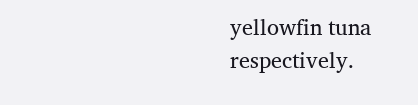yellowfin tuna respectively.